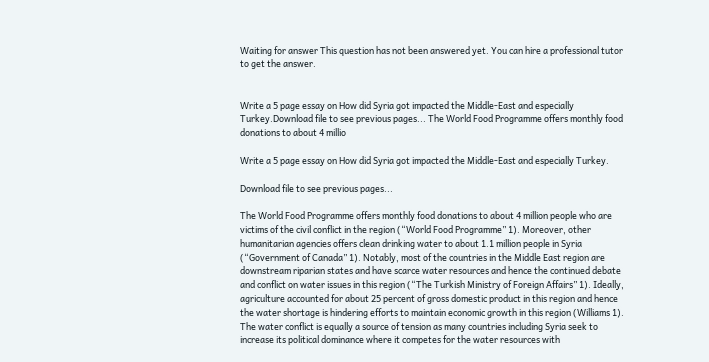Waiting for answer This question has not been answered yet. You can hire a professional tutor to get the answer.


Write a 5 page essay on How did Syria got impacted the Middle-East and especially Turkey.Download file to see previous pages... The World Food Programme offers monthly food donations to about 4 millio

Write a 5 page essay on How did Syria got impacted the Middle-East and especially Turkey.

Download file to see previous pages...

The World Food Programme offers monthly food donations to about 4 million people who are victims of the civil conflict in the region (“World Food Programme” 1). Moreover, other humanitarian agencies offers clean drinking water to about 1.1 million people in Syria (“Government of Canada” 1). Notably, most of the countries in the Middle East region are downstream riparian states and have scarce water resources and hence the continued debate and conflict on water issues in this region (“The Turkish Ministry of Foreign Affairs” 1). Ideally, agriculture accounted for about 25 percent of gross domestic product in this region and hence the water shortage is hindering efforts to maintain economic growth in this region (Williams 1). The water conflict is equally a source of tension as many countries including Syria seek to increase its political dominance where it competes for the water resources with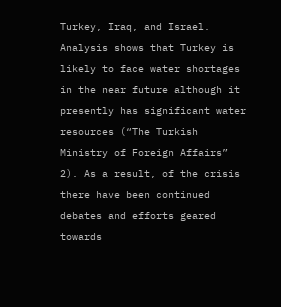Turkey, Iraq, and Israel. Analysis shows that Turkey is likely to face water shortages in the near future although it presently has significant water resources (“The Turkish Ministry of Foreign Affairs” 2). As a result, of the crisis there have been continued debates and efforts geared towards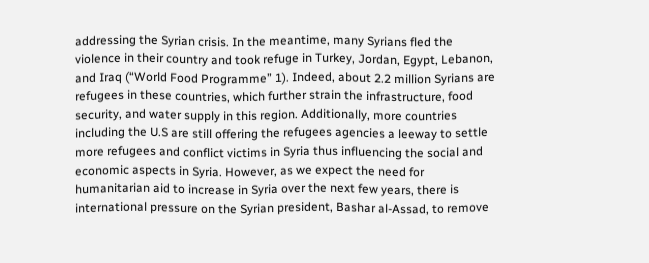addressing the Syrian crisis. In the meantime, many Syrians fled the violence in their country and took refuge in Turkey, Jordan, Egypt, Lebanon, and Iraq (“World Food Programme” 1). Indeed, about 2.2 million Syrians are refugees in these countries, which further strain the infrastructure, food security, and water supply in this region. Additionally, more countries including the U.S are still offering the refugees agencies a leeway to settle more refugees and conflict victims in Syria thus influencing the social and economic aspects in Syria. However, as we expect the need for humanitarian aid to increase in Syria over the next few years, there is international pressure on the Syrian president, Bashar al-Assad, to remove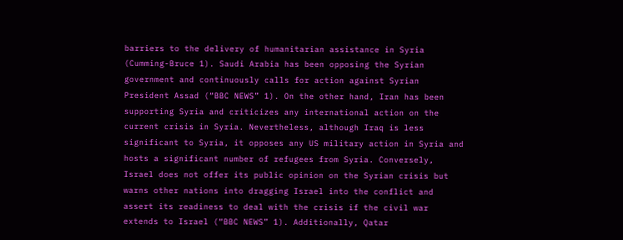barriers to the delivery of humanitarian assistance in Syria (Cumming-Bruce 1). Saudi Arabia has been opposing the Syrian government and continuously calls for action against Syrian President Assad (“BBC NEWS” 1). On the other hand, Iran has been supporting Syria and criticizes any international action on the current crisis in Syria. Nevertheless, although Iraq is less significant to Syria, it opposes any US military action in Syria and hosts a significant number of refugees from Syria. Conversely, Israel does not offer its public opinion on the Syrian crisis but warns other nations into dragging Israel into the conflict and assert its readiness to deal with the crisis if the civil war extends to Israel (“BBC NEWS” 1). Additionally, Qatar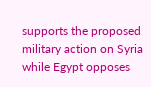supports the proposed military action on Syria while Egypt opposes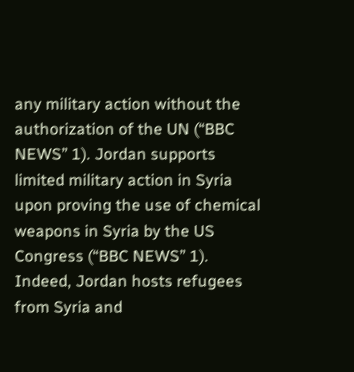any military action without the authorization of the UN (“BBC NEWS” 1). Jordan supports limited military action in Syria upon proving the use of chemical weapons in Syria by the US Congress (“BBC NEWS” 1). Indeed, Jordan hosts refugees from Syria and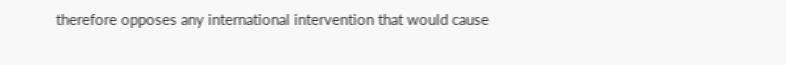therefore opposes any international intervention that would cause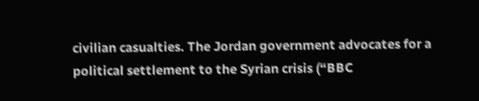civilian casualties. The Jordan government advocates for a political settlement to the Syrian crisis (“BBC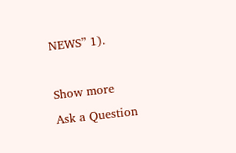NEWS” 1).

Show more
Ask a Question